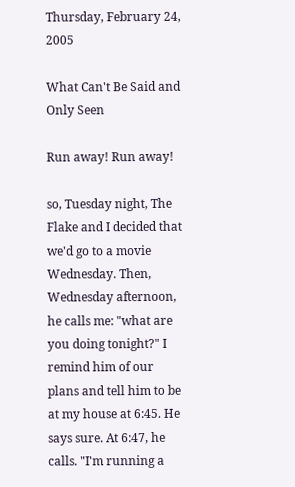Thursday, February 24, 2005

What Can't Be Said and Only Seen

Run away! Run away!

so, Tuesday night, The Flake and I decided that we'd go to a movie Wednesday. Then, Wednesday afternoon, he calls me: "what are you doing tonight?" I remind him of our plans and tell him to be at my house at 6:45. He says sure. At 6:47, he calls. "I'm running a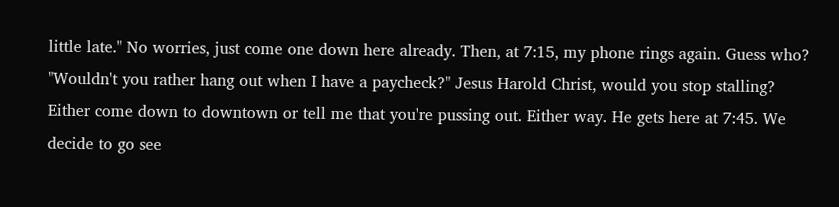little late." No worries, just come one down here already. Then, at 7:15, my phone rings again. Guess who? "Wouldn't you rather hang out when I have a paycheck?" Jesus Harold Christ, would you stop stalling? Either come down to downtown or tell me that you're pussing out. Either way. He gets here at 7:45. We decide to go see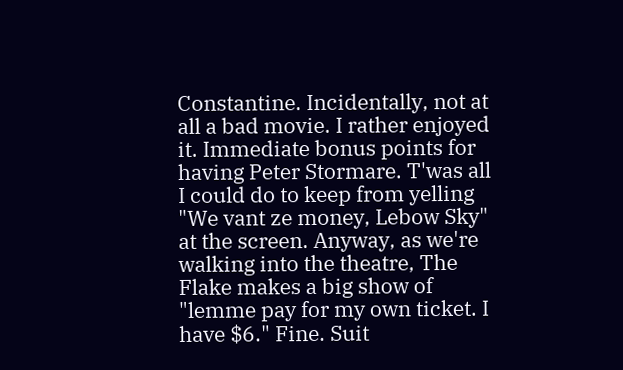Constantine. Incidentally, not at all a bad movie. I rather enjoyed it. Immediate bonus points for having Peter Stormare. T'was all I could do to keep from yelling "We vant ze money, Lebow Sky" at the screen. Anyway, as we're walking into the theatre, The Flake makes a big show of "lemme pay for my own ticket. I have $6." Fine. Suit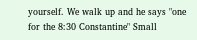yourself. We walk up and he says "one for the 8:30 Constantine" Small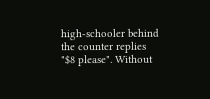high-schooler behind the counter replies "$8 please". Without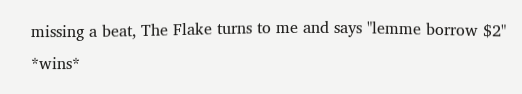missing a beat, The Flake turns to me and says "lemme borrow $2" *wins*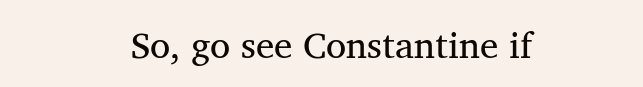So, go see Constantine if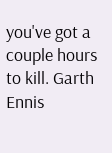you've got a couple hours to kill. Garth Ennis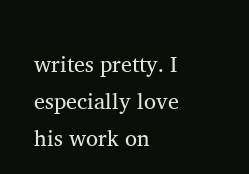writes pretty. I especially love his work on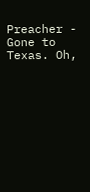Preacher - Gone to Texas. Oh,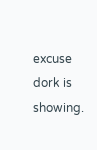excuse dork is showing.